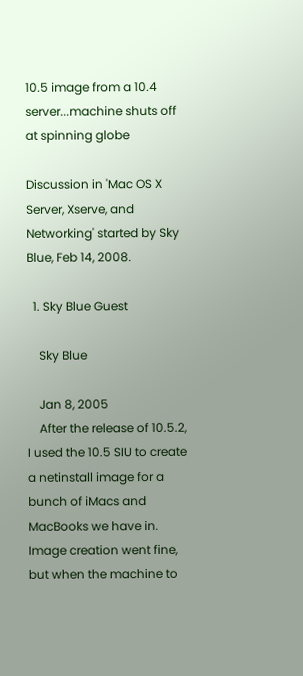10.5 image from a 10.4 server...machine shuts off at spinning globe

Discussion in 'Mac OS X Server, Xserve, and Networking' started by Sky Blue, Feb 14, 2008.

  1. Sky Blue Guest

    Sky Blue

    Jan 8, 2005
    After the release of 10.5.2, I used the 10.5 SIU to create a netinstall image for a bunch of iMacs and MacBooks we have in. Image creation went fine, but when the machine to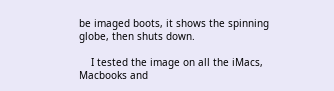be imaged boots, it shows the spinning globe, then shuts down.

    I tested the image on all the iMacs, Macbooks and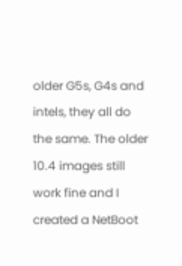older G5s, G4s and intels, they all do the same. The older 10.4 images still work fine and I created a NetBoot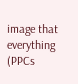image that everything (PPCs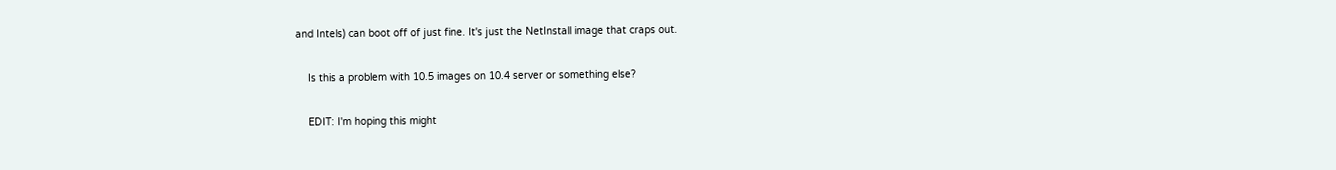and Intels) can boot off of just fine. It's just the NetInstall image that craps out.

    Is this a problem with 10.5 images on 10.4 server or something else?

    EDIT: I'm hoping this might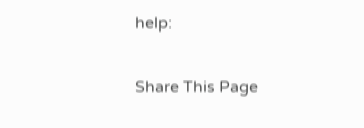help:

Share This Page